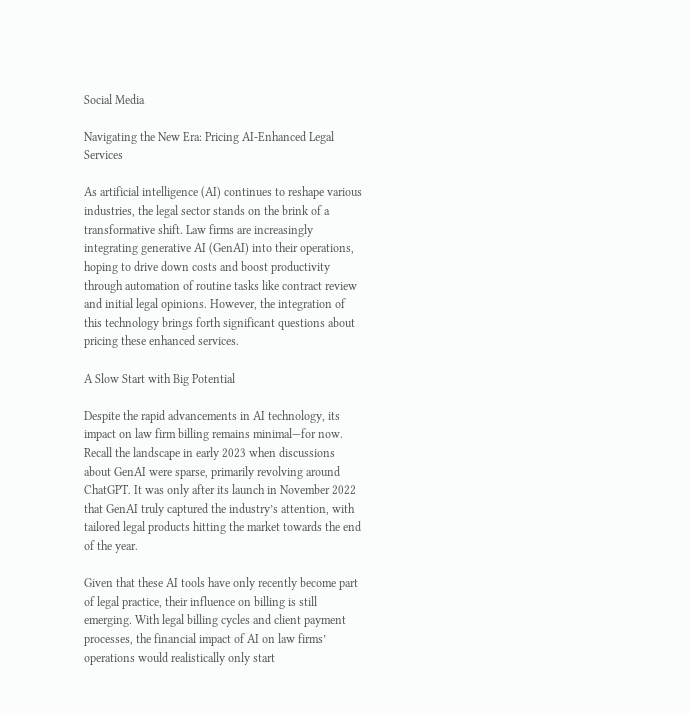Social Media

Navigating the New Era: Pricing AI-Enhanced Legal Services

As artificial intelligence (AI) continues to reshape various industries, the legal sector stands on the brink of a transformative shift. Law firms are increasingly integrating generative AI (GenAI) into their operations, hoping to drive down costs and boost productivity through automation of routine tasks like contract review and initial legal opinions. However, the integration of this technology brings forth significant questions about pricing these enhanced services.

A Slow Start with Big Potential

Despite the rapid advancements in AI technology, its impact on law firm billing remains minimal—for now. Recall the landscape in early 2023 when discussions about GenAI were sparse, primarily revolving around ChatGPT. It was only after its launch in November 2022 that GenAI truly captured the industry’s attention, with tailored legal products hitting the market towards the end of the year.

Given that these AI tools have only recently become part of legal practice, their influence on billing is still emerging. With legal billing cycles and client payment processes, the financial impact of AI on law firms’ operations would realistically only start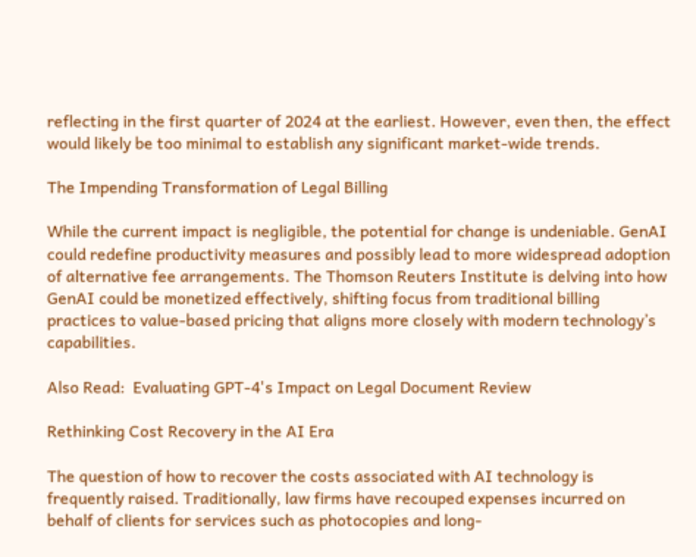reflecting in the first quarter of 2024 at the earliest. However, even then, the effect would likely be too minimal to establish any significant market-wide trends.

The Impending Transformation of Legal Billing

While the current impact is negligible, the potential for change is undeniable. GenAI could redefine productivity measures and possibly lead to more widespread adoption of alternative fee arrangements. The Thomson Reuters Institute is delving into how GenAI could be monetized effectively, shifting focus from traditional billing practices to value-based pricing that aligns more closely with modern technology’s capabilities.

Also Read:  Evaluating GPT-4's Impact on Legal Document Review

Rethinking Cost Recovery in the AI Era

The question of how to recover the costs associated with AI technology is frequently raised. Traditionally, law firms have recouped expenses incurred on behalf of clients for services such as photocopies and long-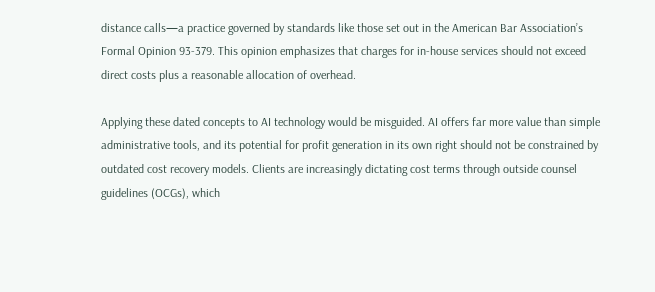distance calls—a practice governed by standards like those set out in the American Bar Association’s Formal Opinion 93-379. This opinion emphasizes that charges for in-house services should not exceed direct costs plus a reasonable allocation of overhead.

Applying these dated concepts to AI technology would be misguided. AI offers far more value than simple administrative tools, and its potential for profit generation in its own right should not be constrained by outdated cost recovery models. Clients are increasingly dictating cost terms through outside counsel guidelines (OCGs), which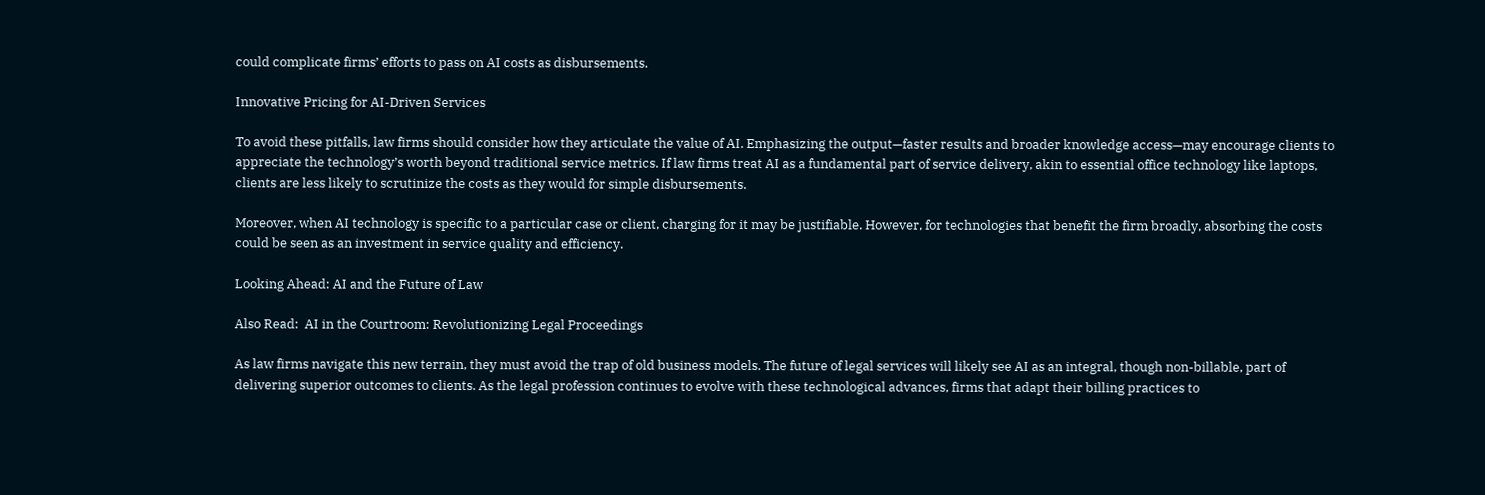could complicate firms’ efforts to pass on AI costs as disbursements.

Innovative Pricing for AI-Driven Services

To avoid these pitfalls, law firms should consider how they articulate the value of AI. Emphasizing the output—faster results and broader knowledge access—may encourage clients to appreciate the technology’s worth beyond traditional service metrics. If law firms treat AI as a fundamental part of service delivery, akin to essential office technology like laptops, clients are less likely to scrutinize the costs as they would for simple disbursements.

Moreover, when AI technology is specific to a particular case or client, charging for it may be justifiable. However, for technologies that benefit the firm broadly, absorbing the costs could be seen as an investment in service quality and efficiency.

Looking Ahead: AI and the Future of Law

Also Read:  AI in the Courtroom: Revolutionizing Legal Proceedings

As law firms navigate this new terrain, they must avoid the trap of old business models. The future of legal services will likely see AI as an integral, though non-billable, part of delivering superior outcomes to clients. As the legal profession continues to evolve with these technological advances, firms that adapt their billing practices to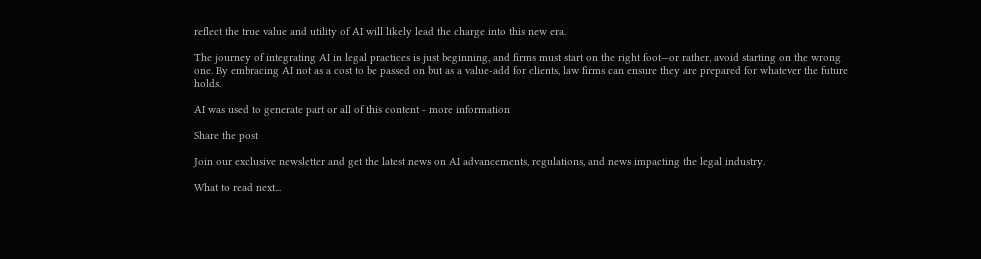reflect the true value and utility of AI will likely lead the charge into this new era.

The journey of integrating AI in legal practices is just beginning, and firms must start on the right foot—or rather, avoid starting on the wrong one. By embracing AI not as a cost to be passed on but as a value-add for clients, law firms can ensure they are prepared for whatever the future holds.

AI was used to generate part or all of this content - more information

Share the post

Join our exclusive newsletter and get the latest news on AI advancements, regulations, and news impacting the legal industry.

What to read next...